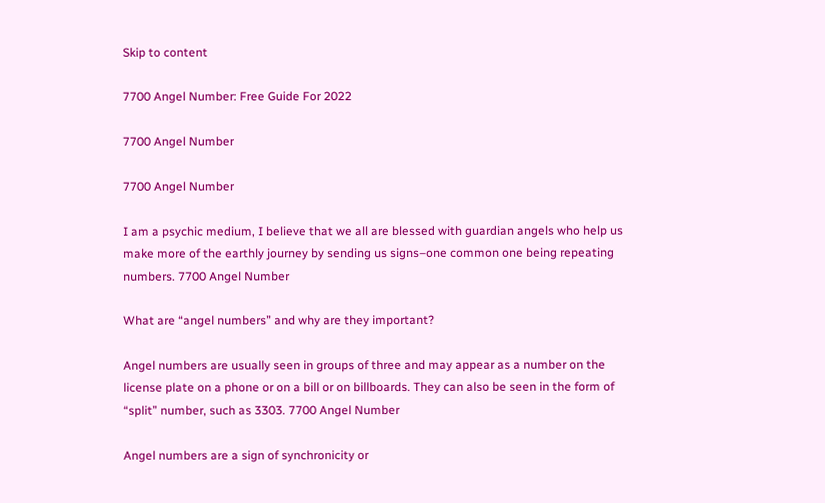Skip to content

7700 Angel Number: Free Guide For 2022

7700 Angel Number

7700 Angel Number

I am a psychic medium, I believe that we all are blessed with guardian angels who help us make more of the earthly journey by sending us signs–one common one being repeating numbers. 7700 Angel Number

What are “angel numbers” and why are they important?

Angel numbers are usually seen in groups of three and may appear as a number on the license plate on a phone or on a bill or on billboards. They can also be seen in the form of “split” number, such as 3303. 7700 Angel Number

Angel numbers are a sign of synchronicity or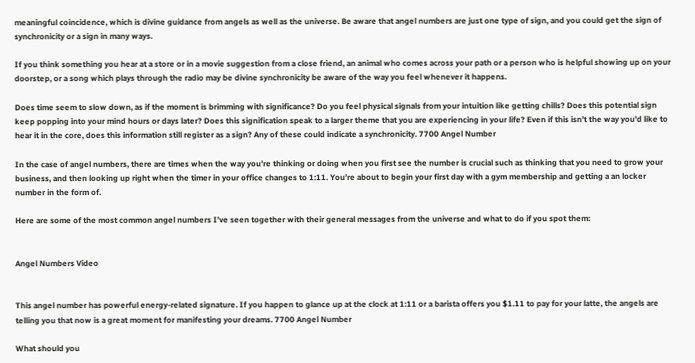meaningful coincidence, which is divine guidance from angels as well as the universe. Be aware that angel numbers are just one type of sign, and you could get the sign of synchronicity or a sign in many ways.

If you think something you hear at a store or in a movie suggestion from a close friend, an animal who comes across your path or a person who is helpful showing up on your doorstep, or a song which plays through the radio may be divine synchronicity be aware of the way you feel whenever it happens.

Does time seem to slow down, as if the moment is brimming with significance? Do you feel physical signals from your intuition like getting chills? Does this potential sign keep popping into your mind hours or days later? Does this signification speak to a larger theme that you are experiencing in your life? Even if this isn’t the way you’d like to hear it in the core, does this information still register as a sign? Any of these could indicate a synchronicity. 7700 Angel Number

In the case of angel numbers, there are times when the way you’re thinking or doing when you first see the number is crucial such as thinking that you need to grow your business, and then looking up right when the timer in your office changes to 1:11. You’re about to begin your first day with a gym membership and getting a an locker number in the form of.

Here are some of the most common angel numbers I’ve seen together with their general messages from the universe and what to do if you spot them:


Angel Numbers Video


This angel number has powerful energy-related signature. If you happen to glance up at the clock at 1:11 or a barista offers you $1.11 to pay for your latte, the angels are telling you that now is a great moment for manifesting your dreams. 7700 Angel Number

What should you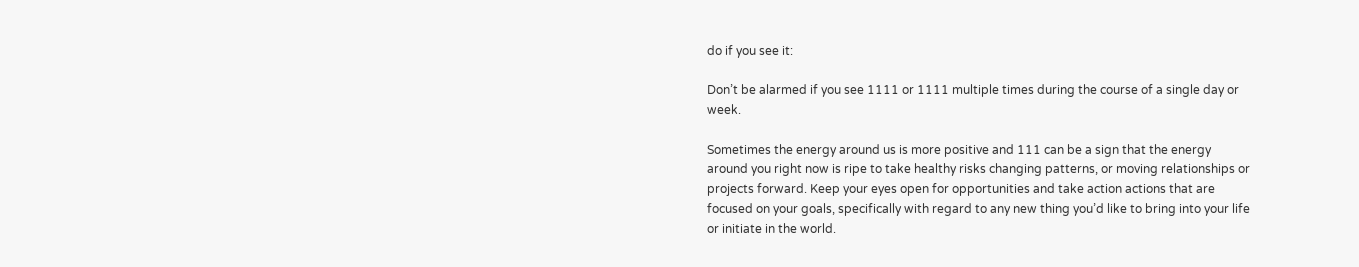do if you see it:

Don’t be alarmed if you see 1111 or 1111 multiple times during the course of a single day or week.

Sometimes the energy around us is more positive and 111 can be a sign that the energy around you right now is ripe to take healthy risks changing patterns, or moving relationships or projects forward. Keep your eyes open for opportunities and take action actions that are focused on your goals, specifically with regard to any new thing you’d like to bring into your life or initiate in the world.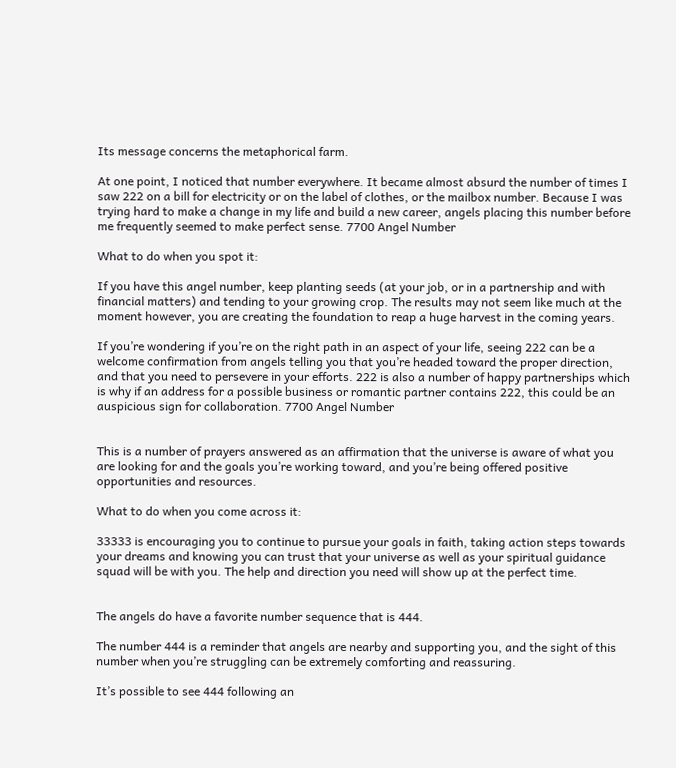Its message concerns the metaphorical farm.

At one point, I noticed that number everywhere. It became almost absurd the number of times I saw 222 on a bill for electricity or on the label of clothes, or the mailbox number. Because I was trying hard to make a change in my life and build a new career, angels placing this number before me frequently seemed to make perfect sense. 7700 Angel Number

What to do when you spot it:

If you have this angel number, keep planting seeds (at your job, or in a partnership and with financial matters) and tending to your growing crop. The results may not seem like much at the moment however, you are creating the foundation to reap a huge harvest in the coming years.

If you’re wondering if you’re on the right path in an aspect of your life, seeing 222 can be a welcome confirmation from angels telling you that you’re headed toward the proper direction, and that you need to persevere in your efforts. 222 is also a number of happy partnerships which is why if an address for a possible business or romantic partner contains 222, this could be an auspicious sign for collaboration. 7700 Angel Number


This is a number of prayers answered as an affirmation that the universe is aware of what you are looking for and the goals you’re working toward, and you’re being offered positive opportunities and resources.

What to do when you come across it:

33333 is encouraging you to continue to pursue your goals in faith, taking action steps towards your dreams and knowing you can trust that your universe as well as your spiritual guidance squad will be with you. The help and direction you need will show up at the perfect time.


The angels do have a favorite number sequence that is 444.

The number 444 is a reminder that angels are nearby and supporting you, and the sight of this number when you’re struggling can be extremely comforting and reassuring.

It’s possible to see 444 following an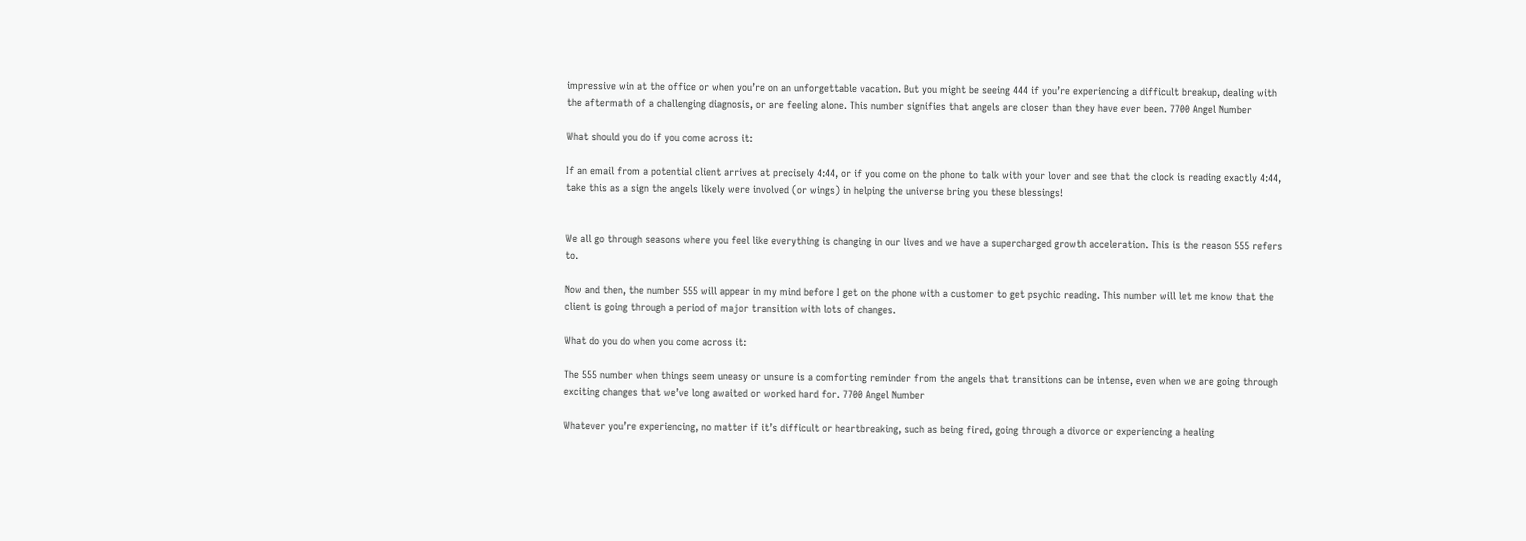impressive win at the office or when you’re on an unforgettable vacation. But you might be seeing 444 if you’re experiencing a difficult breakup, dealing with the aftermath of a challenging diagnosis, or are feeling alone. This number signifies that angels are closer than they have ever been. 7700 Angel Number

What should you do if you come across it:

If an email from a potential client arrives at precisely 4:44, or if you come on the phone to talk with your lover and see that the clock is reading exactly 4:44, take this as a sign the angels likely were involved (or wings) in helping the universe bring you these blessings!


We all go through seasons where you feel like everything is changing in our lives and we have a supercharged growth acceleration. This is the reason 555 refers to.

Now and then, the number 555 will appear in my mind before I get on the phone with a customer to get psychic reading. This number will let me know that the client is going through a period of major transition with lots of changes.

What do you do when you come across it:

The 555 number when things seem uneasy or unsure is a comforting reminder from the angels that transitions can be intense, even when we are going through exciting changes that we’ve long awaited or worked hard for. 7700 Angel Number

Whatever you’re experiencing, no matter if it’s difficult or heartbreaking, such as being fired, going through a divorce or experiencing a healing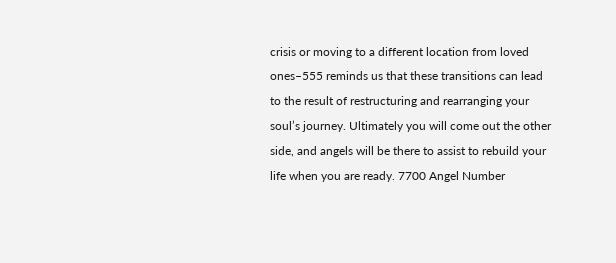crisis or moving to a different location from loved ones–555 reminds us that these transitions can lead to the result of restructuring and rearranging your soul’s journey. Ultimately you will come out the other side, and angels will be there to assist to rebuild your life when you are ready. 7700 Angel Number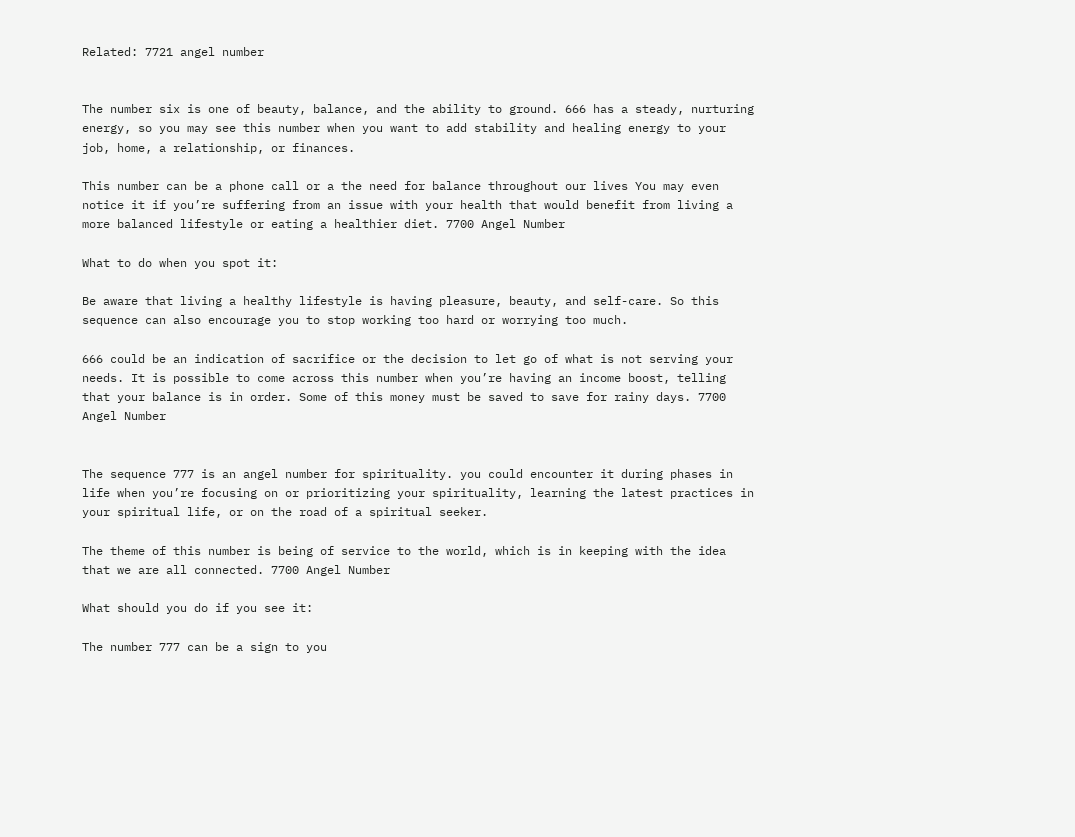Related: 7721 angel number


The number six is one of beauty, balance, and the ability to ground. 666 has a steady, nurturing energy, so you may see this number when you want to add stability and healing energy to your job, home, a relationship, or finances.

This number can be a phone call or a the need for balance throughout our lives You may even notice it if you’re suffering from an issue with your health that would benefit from living a more balanced lifestyle or eating a healthier diet. 7700 Angel Number

What to do when you spot it:

Be aware that living a healthy lifestyle is having pleasure, beauty, and self-care. So this sequence can also encourage you to stop working too hard or worrying too much.

666 could be an indication of sacrifice or the decision to let go of what is not serving your needs. It is possible to come across this number when you’re having an income boost, telling that your balance is in order. Some of this money must be saved to save for rainy days. 7700 Angel Number


The sequence 777 is an angel number for spirituality. you could encounter it during phases in life when you’re focusing on or prioritizing your spirituality, learning the latest practices in your spiritual life, or on the road of a spiritual seeker.

The theme of this number is being of service to the world, which is in keeping with the idea that we are all connected. 7700 Angel Number

What should you do if you see it:

The number 777 can be a sign to you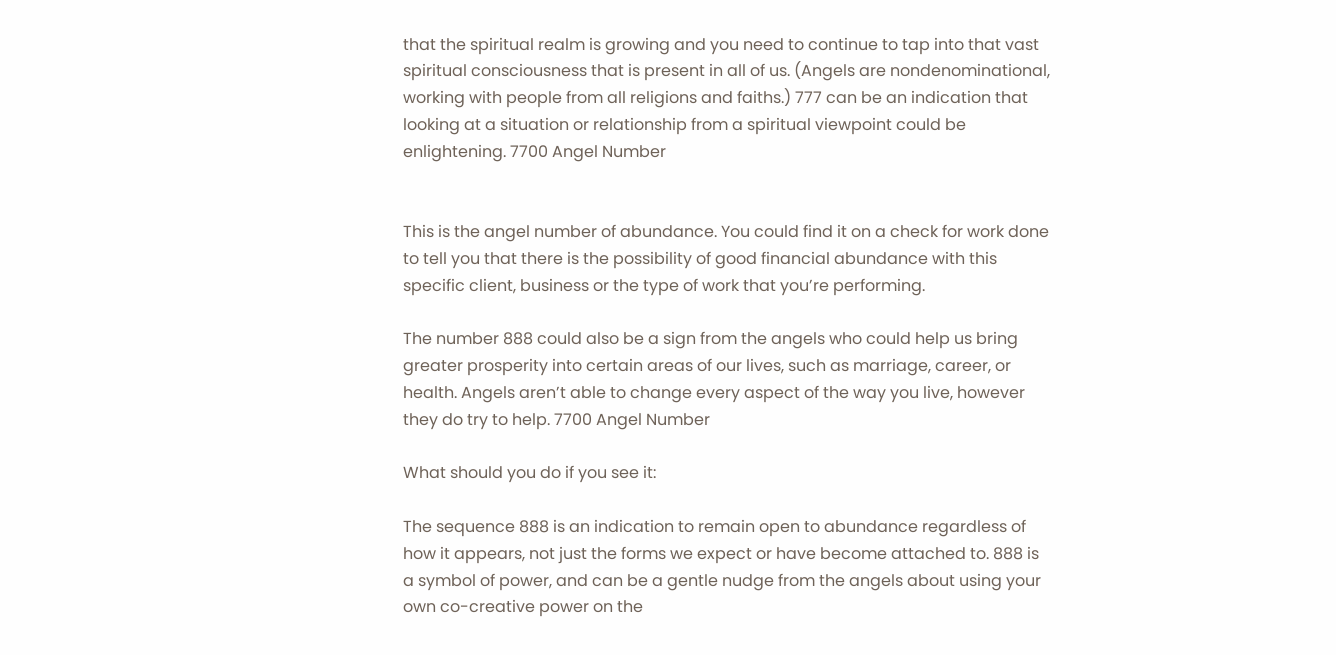that the spiritual realm is growing and you need to continue to tap into that vast spiritual consciousness that is present in all of us. (Angels are nondenominational, working with people from all religions and faiths.) 777 can be an indication that looking at a situation or relationship from a spiritual viewpoint could be enlightening. 7700 Angel Number


This is the angel number of abundance. You could find it on a check for work done to tell you that there is the possibility of good financial abundance with this specific client, business or the type of work that you’re performing.

The number 888 could also be a sign from the angels who could help us bring greater prosperity into certain areas of our lives, such as marriage, career, or health. Angels aren’t able to change every aspect of the way you live, however they do try to help. 7700 Angel Number

What should you do if you see it:

The sequence 888 is an indication to remain open to abundance regardless of how it appears, not just the forms we expect or have become attached to. 888 is a symbol of power, and can be a gentle nudge from the angels about using your own co-creative power on the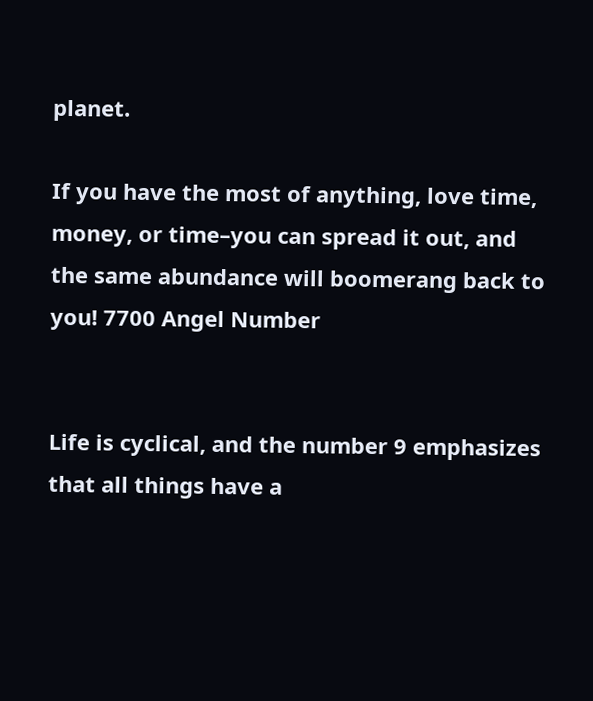planet.

If you have the most of anything, love time, money, or time–you can spread it out, and the same abundance will boomerang back to you! 7700 Angel Number


Life is cyclical, and the number 9 emphasizes that all things have a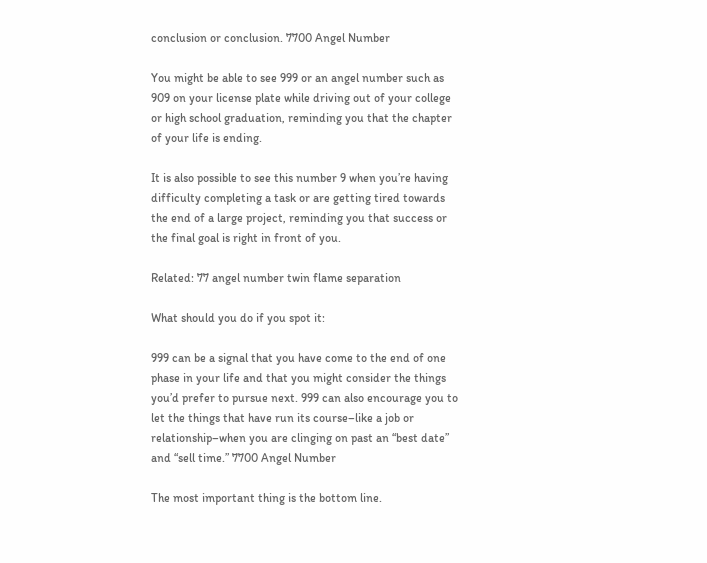conclusion or conclusion. 7700 Angel Number

You might be able to see 999 or an angel number such as 909 on your license plate while driving out of your college or high school graduation, reminding you that the chapter of your life is ending.

It is also possible to see this number 9 when you’re having difficulty completing a task or are getting tired towards the end of a large project, reminding you that success or the final goal is right in front of you.

Related: 77 angel number twin flame separation

What should you do if you spot it:

999 can be a signal that you have come to the end of one phase in your life and that you might consider the things you’d prefer to pursue next. 999 can also encourage you to let the things that have run its course–like a job or relationship–when you are clinging on past an “best date” and “sell time.” 7700 Angel Number

The most important thing is the bottom line.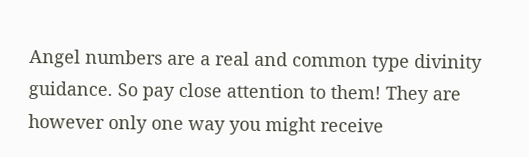Angel numbers are a real and common type divinity guidance. So pay close attention to them! They are however only one way you might receive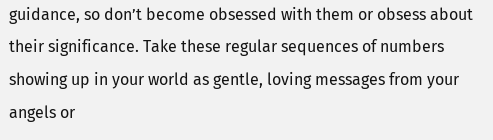guidance, so don’t become obsessed with them or obsess about their significance. Take these regular sequences of numbers showing up in your world as gentle, loving messages from your angels or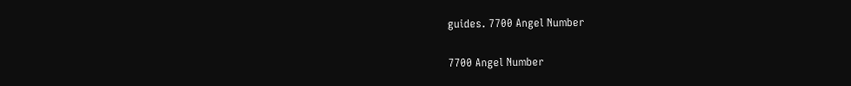guides. 7700 Angel Number

7700 Angel Number